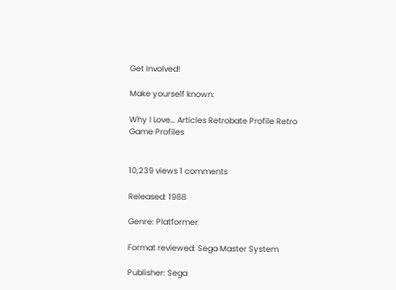Get Involved!

Make yourself known:

Why I Love… Articles Retrobate Profile Retro Game Profiles


10,239 views 1 comments

Released: 1988

Genre: Platformer

Format reviewed: Sega Master System

Publisher: Sega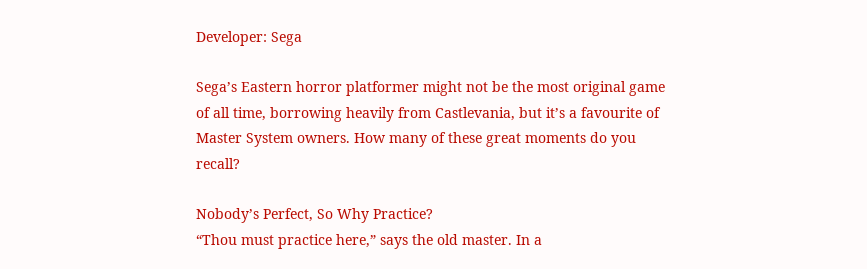Developer: Sega

Sega’s Eastern horror platformer might not be the most original game of all time, borrowing heavily from Castlevania, but it’s a favourite of Master System owners. How many of these great moments do you recall?

Nobody’s Perfect, So Why Practice?
“Thou must practice here,” says the old master. In a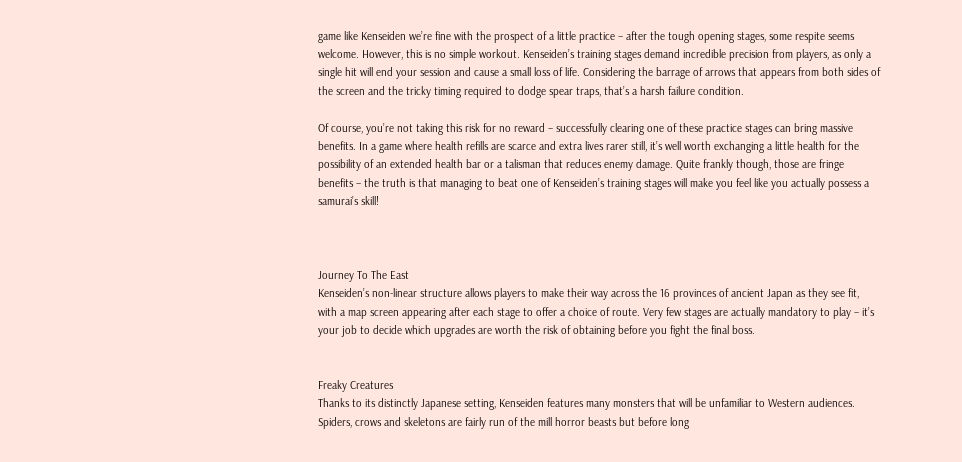game like Kenseiden we’re fine with the prospect of a little practice – after the tough opening stages, some respite seems welcome. However, this is no simple workout. Kenseiden’s training stages demand incredible precision from players, as only a single hit will end your session and cause a small loss of life. Considering the barrage of arrows that appears from both sides of the screen and the tricky timing required to dodge spear traps, that’s a harsh failure condition.

Of course, you’re not taking this risk for no reward – successfully clearing one of these practice stages can bring massive benefits. In a game where health refills are scarce and extra lives rarer still, it’s well worth exchanging a little health for the possibility of an extended health bar or a talisman that reduces enemy damage. Quite frankly though, those are fringe benefits – the truth is that managing to beat one of Kenseiden’s training stages will make you feel like you actually possess a samurai’s skill!



Journey To The East
Kenseiden’s non-linear structure allows players to make their way across the 16 provinces of ancient Japan as they see fit, with a map screen appearing after each stage to offer a choice of route. Very few stages are actually mandatory to play – it’s your job to decide which upgrades are worth the risk of obtaining before you fight the final boss.


Freaky Creatures
Thanks to its distinctly Japanese setting, Kenseiden features many monsters that will be unfamiliar to Western audiences. Spiders, crows and skeletons are fairly run of the mill horror beasts but before long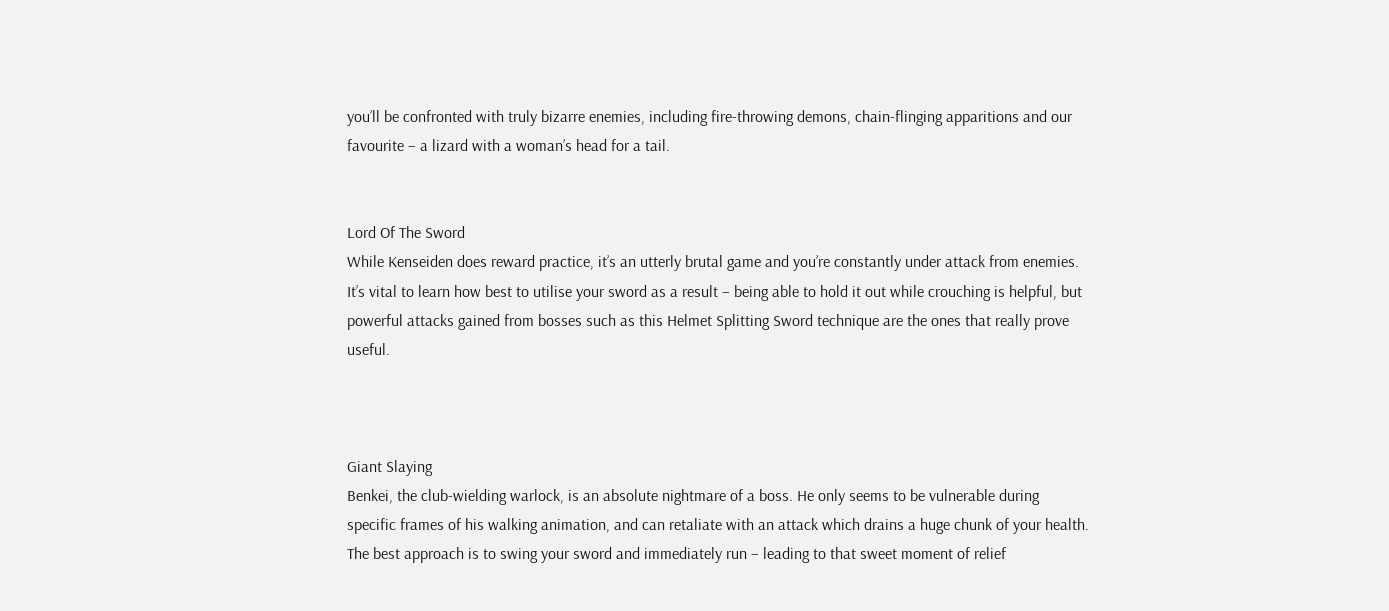you’ll be confronted with truly bizarre enemies, including fire-throwing demons, chain-flinging apparitions and our favourite – a lizard with a woman’s head for a tail.


Lord Of The Sword
While Kenseiden does reward practice, it’s an utterly brutal game and you’re constantly under attack from enemies. It’s vital to learn how best to utilise your sword as a result – being able to hold it out while crouching is helpful, but powerful attacks gained from bosses such as this Helmet Splitting Sword technique are the ones that really prove useful.



Giant Slaying
Benkei, the club-wielding warlock, is an absolute nightmare of a boss. He only seems to be vulnerable during specific frames of his walking animation, and can retaliate with an attack which drains a huge chunk of your health. The best approach is to swing your sword and immediately run – leading to that sweet moment of relief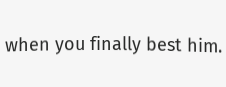when you finally best him.